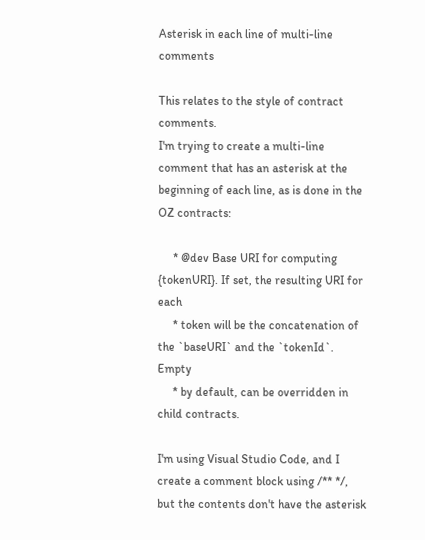Asterisk in each line of multi-line comments

This relates to the style of contract comments.
I'm trying to create a multi-line comment that has an asterisk at the beginning of each line, as is done in the OZ contracts:

     * @dev Base URI for computing {tokenURI}. If set, the resulting URI for each
     * token will be the concatenation of the `baseURI` and the `tokenId`. Empty
     * by default, can be overridden in child contracts.

I'm using Visual Studio Code, and I create a comment block using /** */, but the contents don't have the asterisk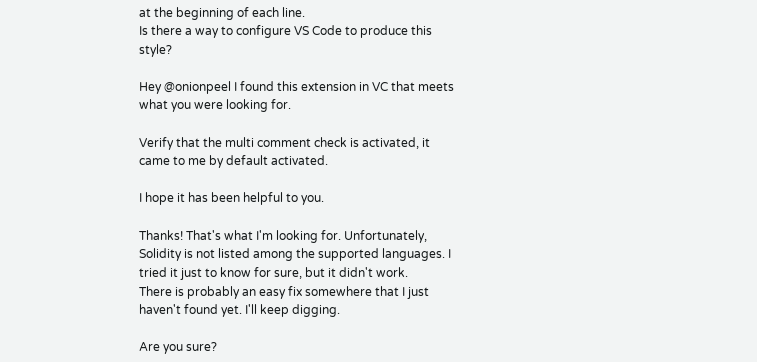at the beginning of each line.
Is there a way to configure VS Code to produce this style?

Hey @onionpeel I found this extension in VC that meets what you were looking for.

Verify that the multi comment check is activated, it came to me by default activated.

I hope it has been helpful to you.

Thanks! That's what I'm looking for. Unfortunately, Solidity is not listed among the supported languages. I tried it just to know for sure, but it didn't work.
There is probably an easy fix somewhere that I just haven't found yet. I'll keep digging.

Are you sure?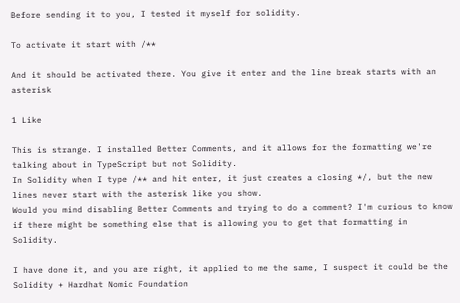Before sending it to you, I tested it myself for solidity.

To activate it start with /**

And it should be activated there. You give it enter and the line break starts with an asterisk

1 Like

This is strange. I installed Better Comments, and it allows for the formatting we're talking about in TypeScript but not Solidity.
In Solidity when I type /** and hit enter, it just creates a closing */, but the new lines never start with the asterisk like you show.
Would you mind disabling Better Comments and trying to do a comment? I'm curious to know if there might be something else that is allowing you to get that formatting in Solidity.

I have done it, and you are right, it applied to me the same, I suspect it could be the Solidity + Hardhat Nomic Foundation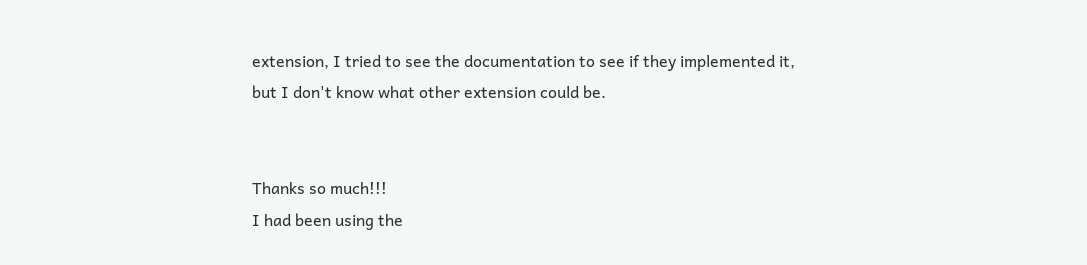extension, I tried to see the documentation to see if they implemented it, but I don't know what other extension could be.


Thanks so much!!!
I had been using the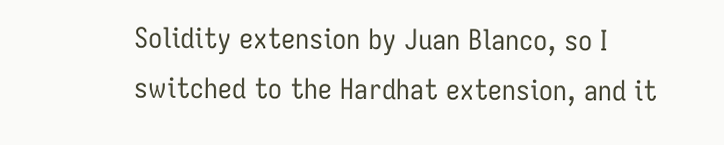Solidity extension by Juan Blanco, so I switched to the Hardhat extension, and it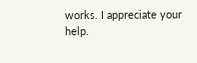works. I appreciate your help.